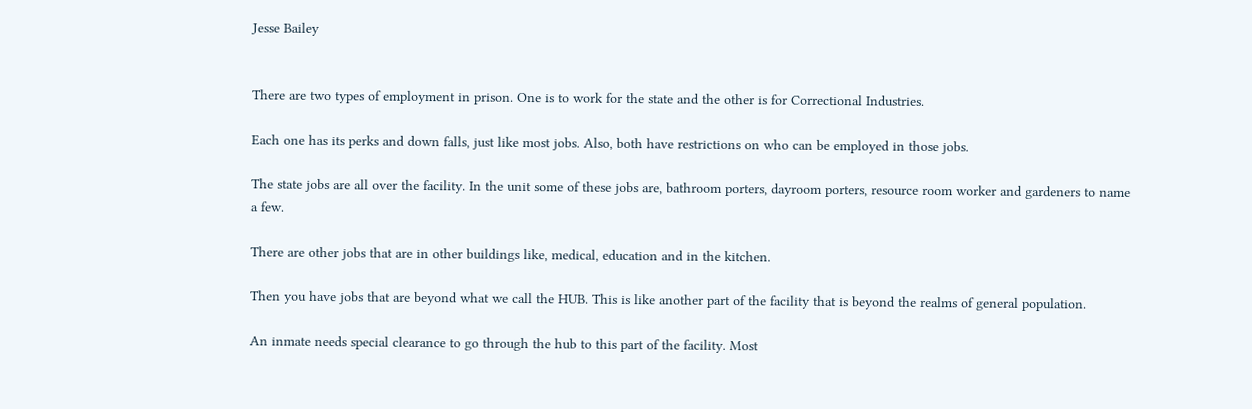Jesse Bailey


There are two types of employment in prison. One is to work for the state and the other is for Correctional Industries.

Each one has its perks and down falls, just like most jobs. Also, both have restrictions on who can be employed in those jobs.

The state jobs are all over the facility. In the unit some of these jobs are, bathroom porters, dayroom porters, resource room worker and gardeners to name a few.

There are other jobs that are in other buildings like, medical, education and in the kitchen.

Then you have jobs that are beyond what we call the HUB. This is like another part of the facility that is beyond the realms of general population.

An inmate needs special clearance to go through the hub to this part of the facility. Most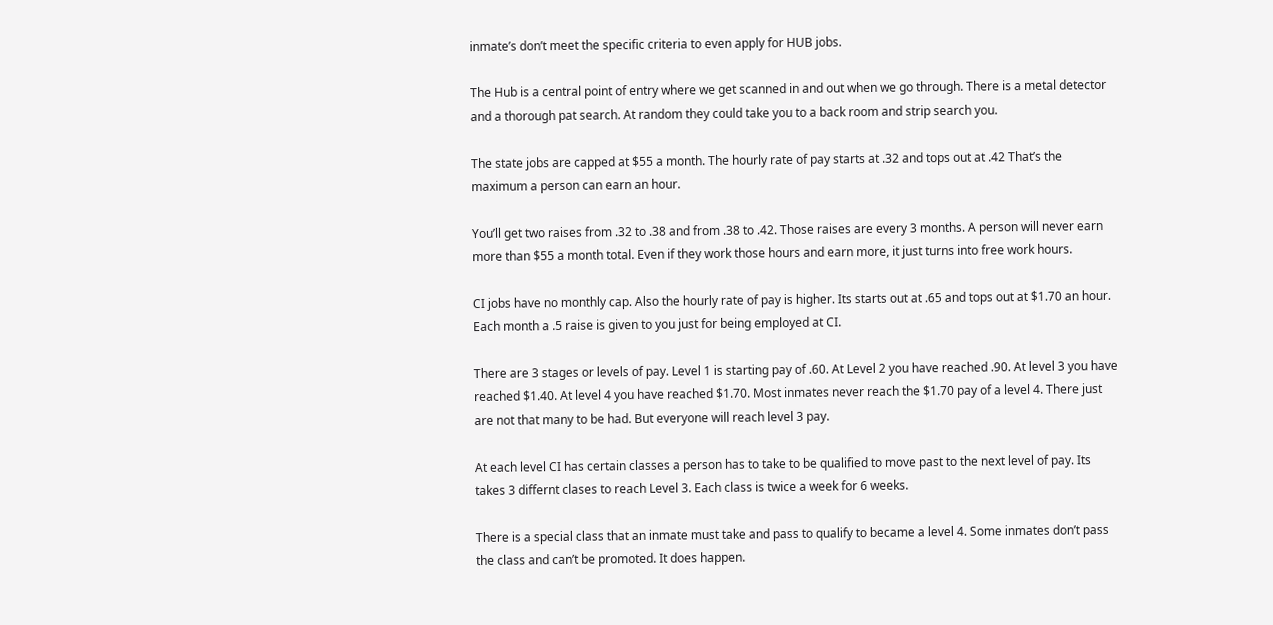inmate’s don’t meet the specific criteria to even apply for HUB jobs.

The Hub is a central point of entry where we get scanned in and out when we go through. There is a metal detector and a thorough pat search. At random they could take you to a back room and strip search you.

The state jobs are capped at $55 a month. The hourly rate of pay starts at .32 and tops out at .42 That’s the maximum a person can earn an hour.

You’ll get two raises from .32 to .38 and from .38 to .42. Those raises are every 3 months. A person will never earn more than $55 a month total. Even if they work those hours and earn more, it just turns into free work hours.

CI jobs have no monthly cap. Also the hourly rate of pay is higher. Its starts out at .65 and tops out at $1.70 an hour. Each month a .5 raise is given to you just for being employed at CI.

There are 3 stages or levels of pay. Level 1 is starting pay of .60. At Level 2 you have reached .90. At level 3 you have reached $1.40. At level 4 you have reached $1.70. Most inmates never reach the $1.70 pay of a level 4. There just are not that many to be had. But everyone will reach level 3 pay.

At each level CI has certain classes a person has to take to be qualified to move past to the next level of pay. Its takes 3 differnt clases to reach Level 3. Each class is twice a week for 6 weeks.

There is a special class that an inmate must take and pass to qualify to became a level 4. Some inmates don’t pass the class and can’t be promoted. It does happen.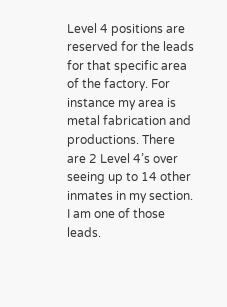Level 4 positions are reserved for the leads for that specific area of the factory. For instance my area is metal fabrication and productions. There are 2 Level 4’s over seeing up to 14 other inmates in my section. I am one of those leads.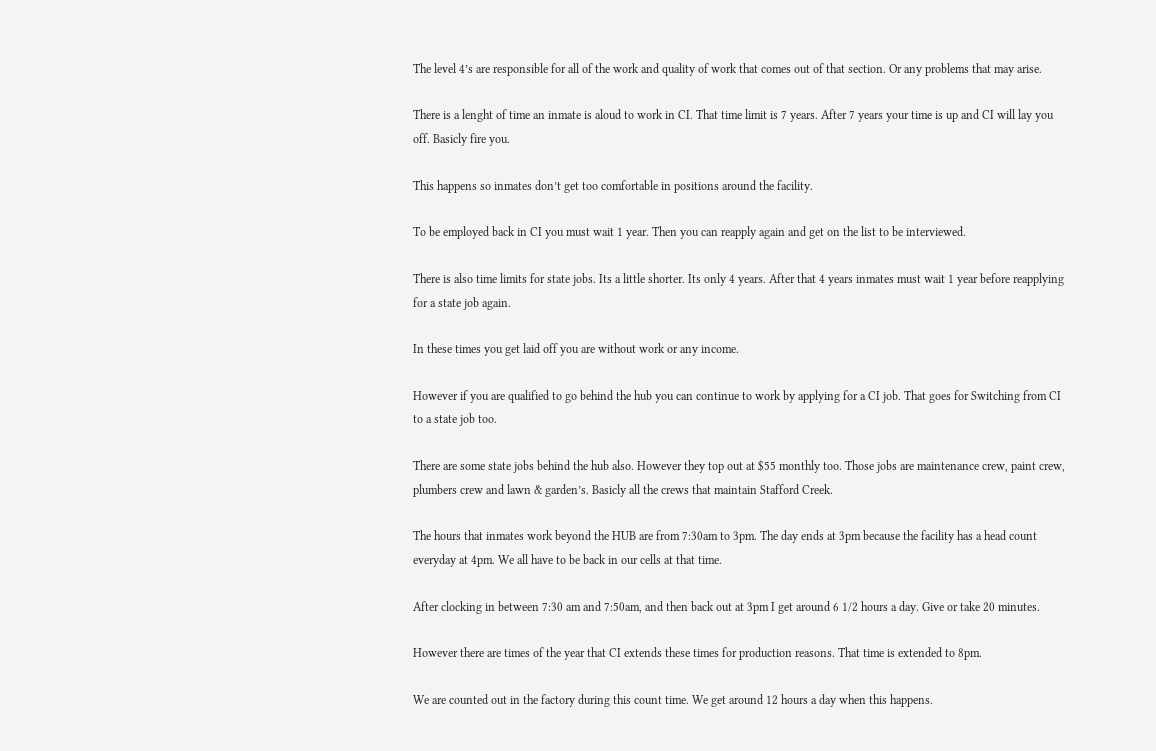The level 4’s are responsible for all of the work and quality of work that comes out of that section. Or any problems that may arise.

There is a lenght of time an inmate is aloud to work in CI. That time limit is 7 years. After 7 years your time is up and CI will lay you off. Basicly fire you.

This happens so inmates don’t get too comfortable in positions around the facility.

To be employed back in CI you must wait 1 year. Then you can reapply again and get on the list to be interviewed.

There is also time limits for state jobs. Its a little shorter. Its only 4 years. After that 4 years inmates must wait 1 year before reapplying for a state job again.

In these times you get laid off you are without work or any income.

However if you are qualified to go behind the hub you can continue to work by applying for a CI job. That goes for Switching from CI to a state job too.

There are some state jobs behind the hub also. However they top out at $55 monthly too. Those jobs are maintenance crew, paint crew, plumbers crew and lawn & garden’s. Basicly all the crews that maintain Stafford Creek.

The hours that inmates work beyond the HUB are from 7:30am to 3pm. The day ends at 3pm because the facility has a head count everyday at 4pm. We all have to be back in our cells at that time.

After clocking in between 7:30 am and 7:50am, and then back out at 3pm I get around 6 1/2 hours a day. Give or take 20 minutes.

However there are times of the year that CI extends these times for production reasons. That time is extended to 8pm.

We are counted out in the factory during this count time. We get around 12 hours a day when this happens.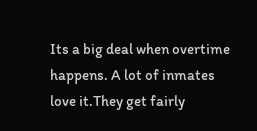Its a big deal when overtime happens. A lot of inmates love it.They get fairly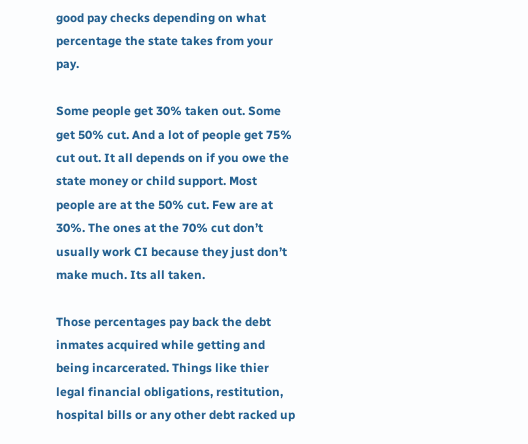good pay checks depending on what percentage the state takes from your pay.

Some people get 30% taken out. Some get 50% cut. And a lot of people get 75% cut out. It all depends on if you owe the state money or child support. Most people are at the 50% cut. Few are at 30%. The ones at the 70% cut don’t usually work CI because they just don’t make much. Its all taken.

Those percentages pay back the debt inmates acquired while getting and being incarcerated. Things like thier legal financial obligations, restitution, hospital bills or any other debt racked up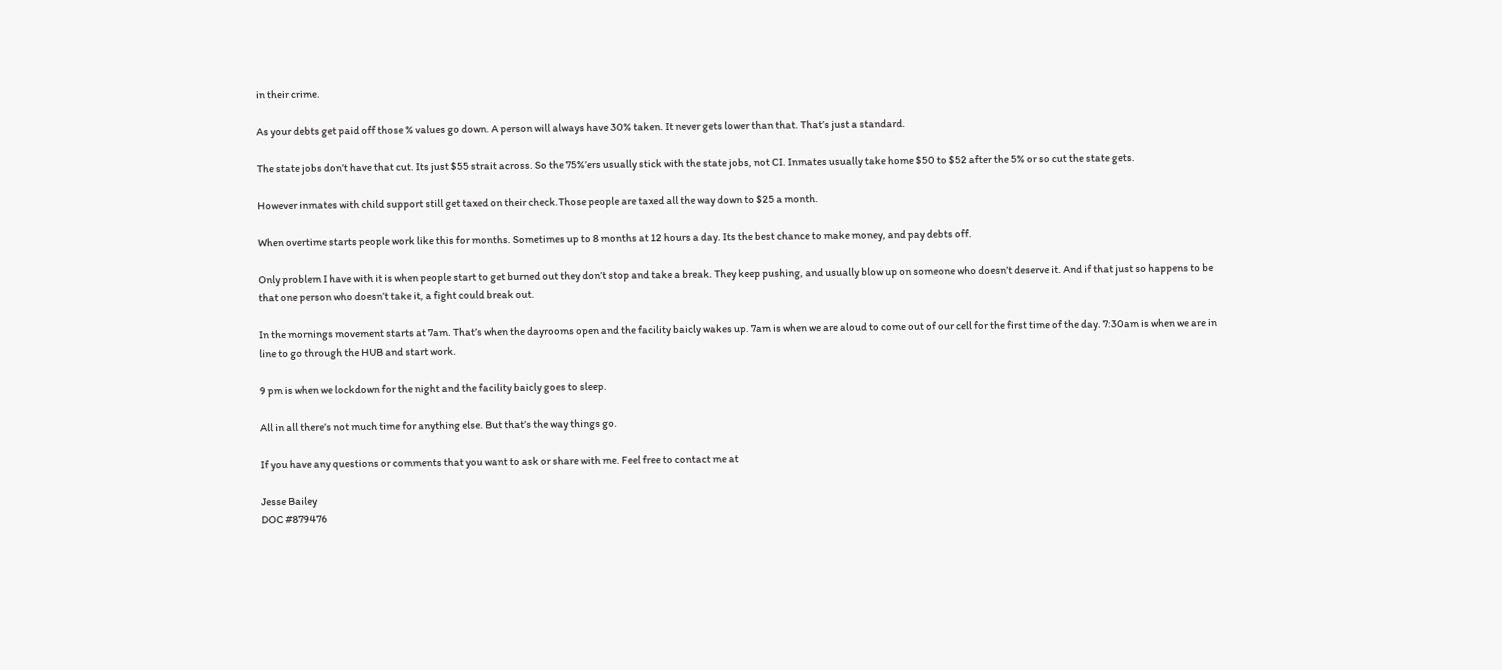in their crime.

As your debts get paid off those % values go down. A person will always have 30% taken. It never gets lower than that. That’s just a standard.

The state jobs don’t have that cut. Its just $55 strait across. So the 75%’ers usually stick with the state jobs, not CI. Inmates usually take home $50 to $52 after the 5% or so cut the state gets.

However inmates with child support still get taxed on their check.Those people are taxed all the way down to $25 a month.

When overtime starts people work like this for months. Sometimes up to 8 months at 12 hours a day. Its the best chance to make money, and pay debts off.

Only problem I have with it is when people start to get burned out they don’t stop and take a break. They keep pushing, and usually blow up on someone who doesn’t deserve it. And if that just so happens to be that one person who doesn’t take it, a fight could break out.

In the mornings movement starts at 7am. That’s when the dayrooms open and the facility baicly wakes up. 7am is when we are aloud to come out of our cell for the first time of the day. 7:30am is when we are in line to go through the HUB and start work.

9 pm is when we lockdown for the night and the facility baicly goes to sleep.

All in all there’s not much time for anything else. But that’s the way things go.

If you have any questions or comments that you want to ask or share with me. Feel free to contact me at

Jesse Bailey
DOC #879476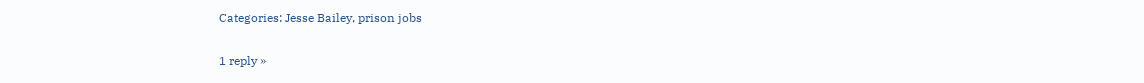Categories: Jesse Bailey, prison jobs

1 reply »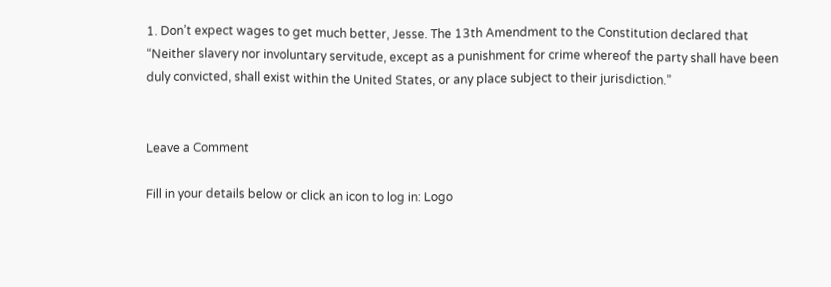1. Don’t expect wages to get much better, Jesse. The 13th Amendment to the Constitution declared that “Neither slavery nor involuntary servitude, except as a punishment for crime whereof the party shall have been duly convicted, shall exist within the United States, or any place subject to their jurisdiction.”


Leave a Comment

Fill in your details below or click an icon to log in: Logo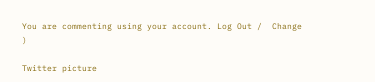You are commenting using your account. Log Out /  Change )

Twitter picture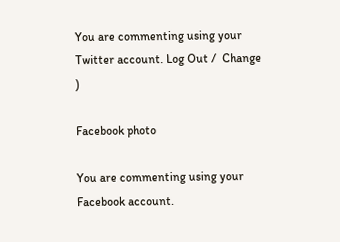You are commenting using your Twitter account. Log Out /  Change )

Facebook photo

You are commenting using your Facebook account.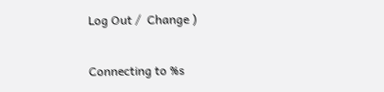Log Out /  Change )

Connecting to %s